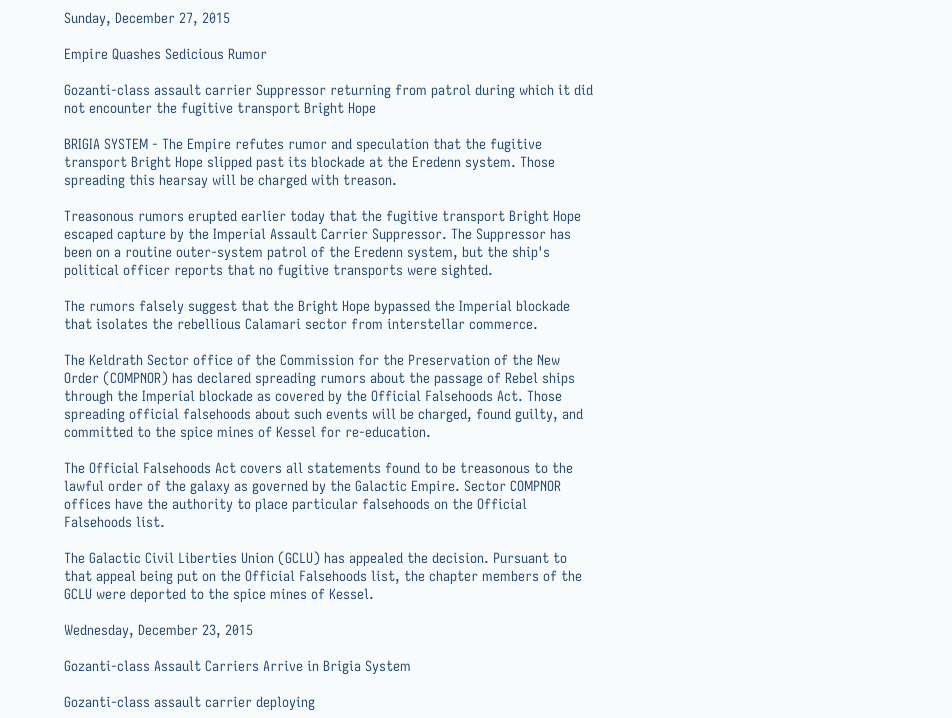Sunday, December 27, 2015

Empire Quashes Sedicious Rumor

Gozanti-class assault carrier Suppressor returning from patrol during which it did not encounter the fugitive transport Bright Hope

BRIGIA SYSTEM - The Empire refutes rumor and speculation that the fugitive transport Bright Hope slipped past its blockade at the Eredenn system. Those spreading this hearsay will be charged with treason.

Treasonous rumors erupted earlier today that the fugitive transport Bright Hope escaped capture by the Imperial Assault Carrier Suppressor. The Suppressor has been on a routine outer-system patrol of the Eredenn system, but the ship's political officer reports that no fugitive transports were sighted.

The rumors falsely suggest that the Bright Hope bypassed the Imperial blockade that isolates the rebellious Calamari sector from interstellar commerce.

The Keldrath Sector office of the Commission for the Preservation of the New Order (COMPNOR) has declared spreading rumors about the passage of Rebel ships through the Imperial blockade as covered by the Official Falsehoods Act. Those spreading official falsehoods about such events will be charged, found guilty, and committed to the spice mines of Kessel for re-education.

The Official Falsehoods Act covers all statements found to be treasonous to the lawful order of the galaxy as governed by the Galactic Empire. Sector COMPNOR offices have the authority to place particular falsehoods on the Official Falsehoods list.

The Galactic Civil Liberties Union (GCLU) has appealed the decision. Pursuant to that appeal being put on the Official Falsehoods list, the chapter members of the GCLU were deported to the spice mines of Kessel.

Wednesday, December 23, 2015

Gozanti-class Assault Carriers Arrive in Brigia System

Gozanti-class assault carrier deploying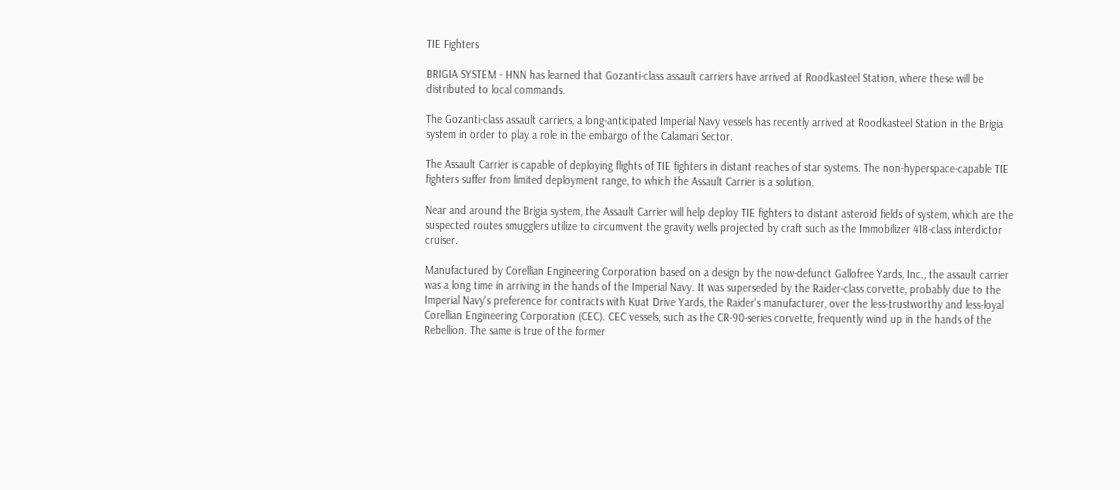TIE Fighters

BRIGIA SYSTEM - HNN has learned that Gozanti-class assault carriers have arrived at Roodkasteel Station, where these will be distributed to local commands.

The Gozanti-class assault carriers, a long-anticipated Imperial Navy vessels has recently arrived at Roodkasteel Station in the Brigia system in order to play a role in the embargo of the Calamari Sector.

The Assault Carrier is capable of deploying flights of TIE fighters in distant reaches of star systems. The non-hyperspace-capable TIE fighters suffer from limited deployment range, to which the Assault Carrier is a solution.

Near and around the Brigia system, the Assault Carrier will help deploy TIE fighters to distant asteroid fields of system, which are the suspected routes smugglers utilize to circumvent the gravity wells projected by craft such as the Immobilizer 418-class interdictor cruiser.

Manufactured by Corellian Engineering Corporation based on a design by the now-defunct Gallofree Yards, Inc., the assault carrier was a long time in arriving in the hands of the Imperial Navy. It was superseded by the Raider-class corvette, probably due to the Imperial Navy's preference for contracts with Kuat Drive Yards, the Raider's manufacturer, over the less-trustworthy and less-loyal Corellian Engineering Corporation (CEC). CEC vessels, such as the CR-90-series corvette, frequently wind up in the hands of the Rebellion. The same is true of the former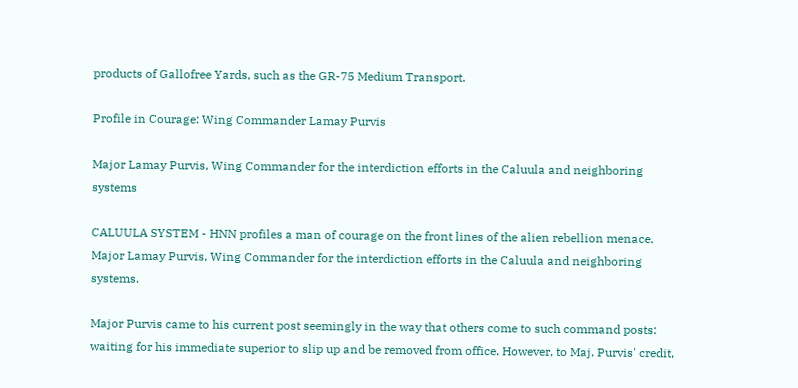products of Gallofree Yards, such as the GR-75 Medium Transport.

Profile in Courage: Wing Commander Lamay Purvis

Major Lamay Purvis, Wing Commander for the interdiction efforts in the Caluula and neighboring systems

CALUULA SYSTEM - HNN profiles a man of courage on the front lines of the alien rebellion menace. Major Lamay Purvis, Wing Commander for the interdiction efforts in the Caluula and neighboring systems.

Major Purvis came to his current post seemingly in the way that others come to such command posts: waiting for his immediate superior to slip up and be removed from office. However, to Maj. Purvis' credit,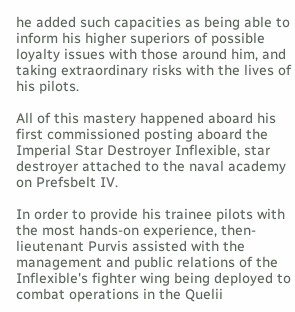he added such capacities as being able to inform his higher superiors of possible loyalty issues with those around him, and taking extraordinary risks with the lives of his pilots.

All of this mastery happened aboard his first commissioned posting aboard the Imperial Star Destroyer Inflexible, star destroyer attached to the naval academy on Prefsbelt IV.

In order to provide his trainee pilots with the most hands-on experience, then-lieutenant Purvis assisted with the management and public relations of the Inflexible's fighter wing being deployed to combat operations in the Quelii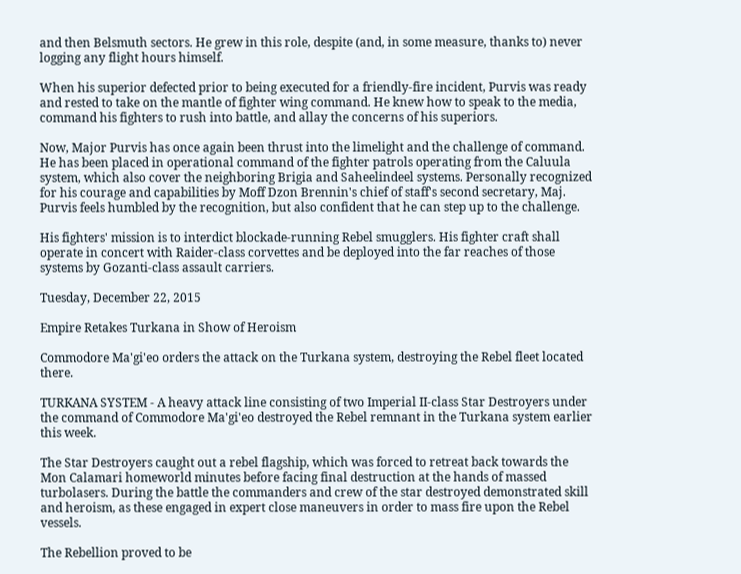and then Belsmuth sectors. He grew in this role, despite (and, in some measure, thanks to) never logging any flight hours himself.

When his superior defected prior to being executed for a friendly-fire incident, Purvis was ready and rested to take on the mantle of fighter wing command. He knew how to speak to the media, command his fighters to rush into battle, and allay the concerns of his superiors.

Now, Major Purvis has once again been thrust into the limelight and the challenge of command. He has been placed in operational command of the fighter patrols operating from the Caluula system, which also cover the neighboring Brigia and Saheelindeel systems. Personally recognized for his courage and capabilities by Moff Dzon Brennin's chief of staff's second secretary, Maj. Purvis feels humbled by the recognition, but also confident that he can step up to the challenge.

His fighters' mission is to interdict blockade-running Rebel smugglers. His fighter craft shall operate in concert with Raider-class corvettes and be deployed into the far reaches of those systems by Gozanti-class assault carriers.

Tuesday, December 22, 2015

Empire Retakes Turkana in Show of Heroism

Commodore Ma'gi'eo orders the attack on the Turkana system, destroying the Rebel fleet located there.

TURKANA SYSTEM - A heavy attack line consisting of two Imperial II-class Star Destroyers under the command of Commodore Ma'gi'eo destroyed the Rebel remnant in the Turkana system earlier this week.

The Star Destroyers caught out a rebel flagship, which was forced to retreat back towards the Mon Calamari homeworld minutes before facing final destruction at the hands of massed turbolasers. During the battle the commanders and crew of the star destroyed demonstrated skill and heroism, as these engaged in expert close maneuvers in order to mass fire upon the Rebel vessels.

The Rebellion proved to be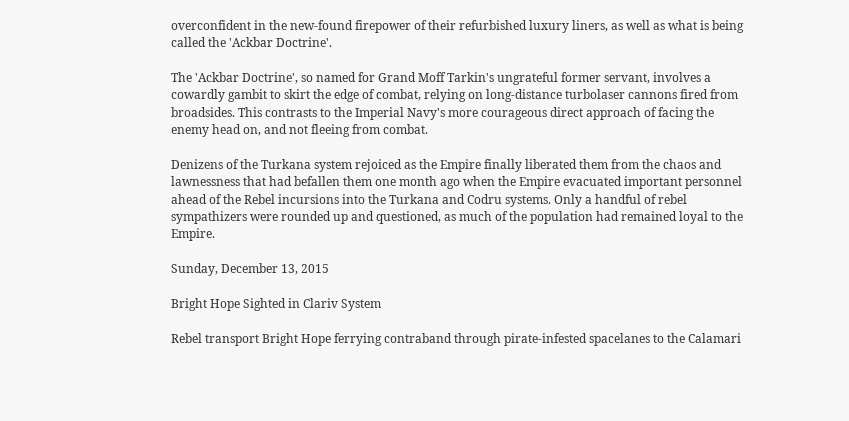overconfident in the new-found firepower of their refurbished luxury liners, as well as what is being called the 'Ackbar Doctrine'.

The 'Ackbar Doctrine', so named for Grand Moff Tarkin's ungrateful former servant, involves a cowardly gambit to skirt the edge of combat, relying on long-distance turbolaser cannons fired from broadsides. This contrasts to the Imperial Navy's more courageous direct approach of facing the enemy head on, and not fleeing from combat.

Denizens of the Turkana system rejoiced as the Empire finally liberated them from the chaos and lawnessness that had befallen them one month ago when the Empire evacuated important personnel ahead of the Rebel incursions into the Turkana and Codru systems. Only a handful of rebel sympathizers were rounded up and questioned, as much of the population had remained loyal to the Empire.

Sunday, December 13, 2015

Bright Hope Sighted in Clariv System

Rebel transport Bright Hope ferrying contraband through pirate-infested spacelanes to the Calamari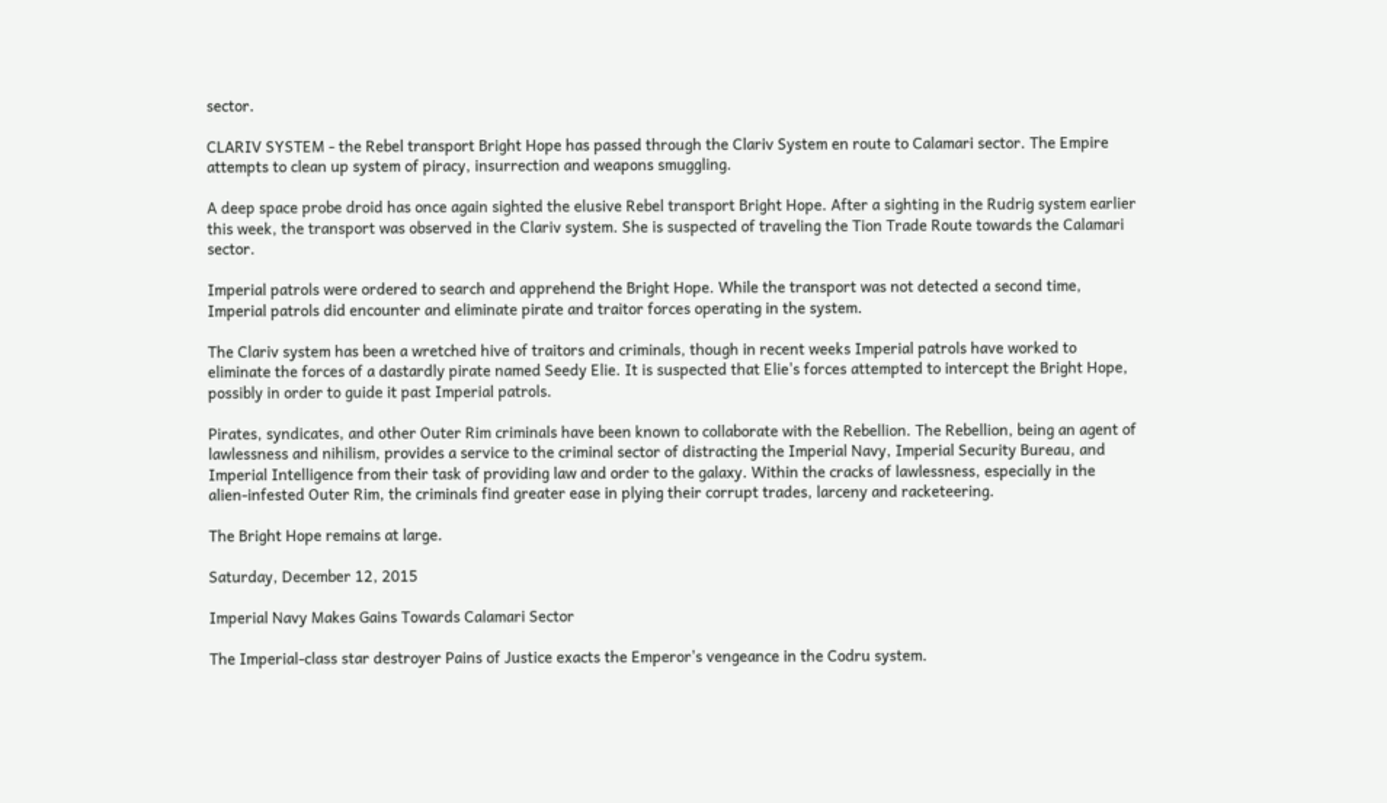sector.

CLARIV SYSTEM - the Rebel transport Bright Hope has passed through the Clariv System en route to Calamari sector. The Empire attempts to clean up system of piracy, insurrection and weapons smuggling.

A deep space probe droid has once again sighted the elusive Rebel transport Bright Hope. After a sighting in the Rudrig system earlier this week, the transport was observed in the Clariv system. She is suspected of traveling the Tion Trade Route towards the Calamari sector.

Imperial patrols were ordered to search and apprehend the Bright Hope. While the transport was not detected a second time, Imperial patrols did encounter and eliminate pirate and traitor forces operating in the system.

The Clariv system has been a wretched hive of traitors and criminals, though in recent weeks Imperial patrols have worked to eliminate the forces of a dastardly pirate named Seedy Elie. It is suspected that Elie's forces attempted to intercept the Bright Hope, possibly in order to guide it past Imperial patrols.

Pirates, syndicates, and other Outer Rim criminals have been known to collaborate with the Rebellion. The Rebellion, being an agent of lawlessness and nihilism, provides a service to the criminal sector of distracting the Imperial Navy, Imperial Security Bureau, and Imperial Intelligence from their task of providing law and order to the galaxy. Within the cracks of lawlessness, especially in the alien-infested Outer Rim, the criminals find greater ease in plying their corrupt trades, larceny and racketeering.

The Bright Hope remains at large.

Saturday, December 12, 2015

Imperial Navy Makes Gains Towards Calamari Sector

The Imperial-class star destroyer Pains of Justice exacts the Emperor's vengeance in the Codru system.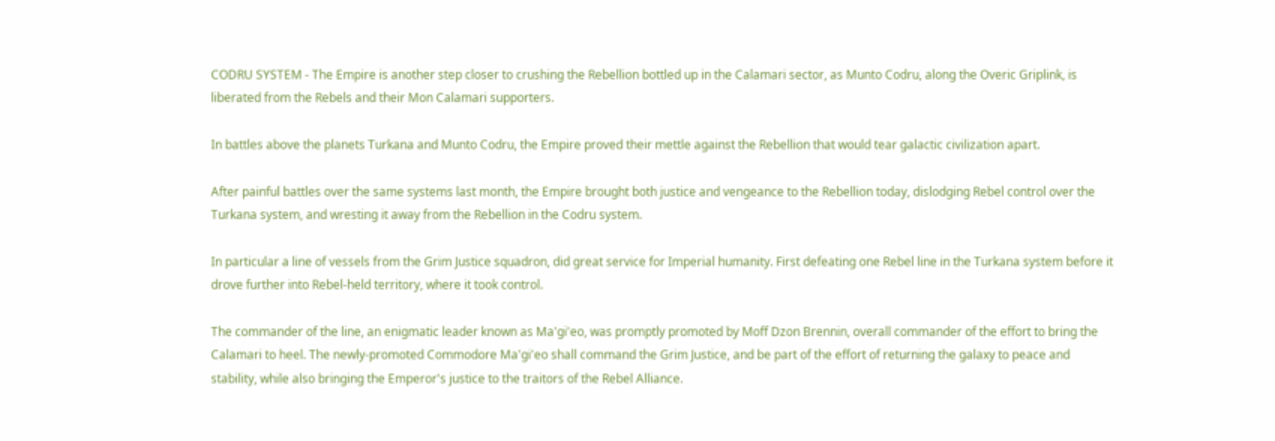CODRU SYSTEM - The Empire is another step closer to crushing the Rebellion bottled up in the Calamari sector, as Munto Codru, along the Overic Griplink, is liberated from the Rebels and their Mon Calamari supporters.

In battles above the planets Turkana and Munto Codru, the Empire proved their mettle against the Rebellion that would tear galactic civilization apart.

After painful battles over the same systems last month, the Empire brought both justice and vengeance to the Rebellion today, dislodging Rebel control over the Turkana system, and wresting it away from the Rebellion in the Codru system.

In particular a line of vessels from the Grim Justice squadron, did great service for Imperial humanity. First defeating one Rebel line in the Turkana system before it drove further into Rebel-held territory, where it took control.

The commander of the line, an enigmatic leader known as Ma'gi'eo, was promptly promoted by Moff Dzon Brennin, overall commander of the effort to bring the Calamari to heel. The newly-promoted Commodore Ma'gi'eo shall command the Grim Justice, and be part of the effort of returning the galaxy to peace and stability, while also bringing the Emperor's justice to the traitors of the Rebel Alliance.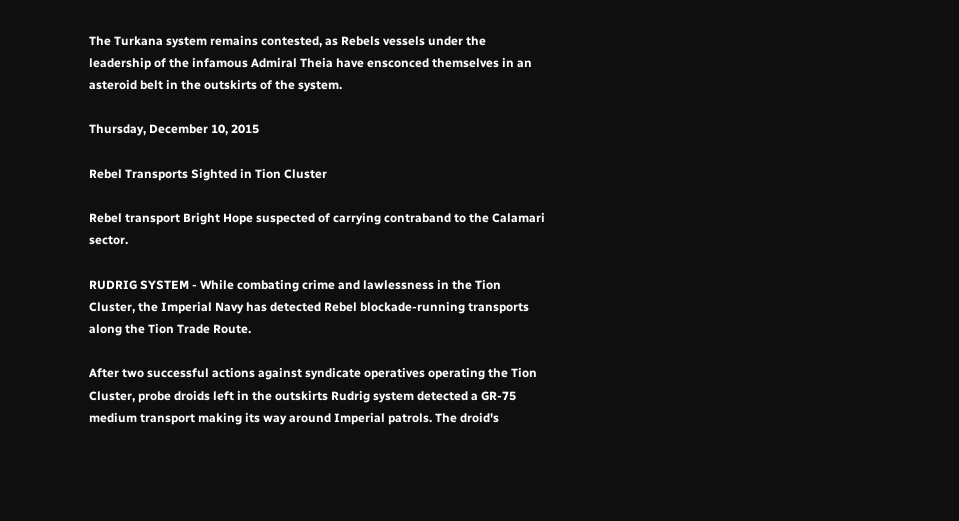The Turkana system remains contested, as Rebels vessels under the leadership of the infamous Admiral Theia have ensconced themselves in an asteroid belt in the outskirts of the system.

Thursday, December 10, 2015

Rebel Transports Sighted in Tion Cluster

Rebel transport Bright Hope suspected of carrying contraband to the Calamari sector.

RUDRIG SYSTEM - While combating crime and lawlessness in the Tion Cluster, the Imperial Navy has detected Rebel blockade-running transports along the Tion Trade Route.

After two successful actions against syndicate operatives operating the Tion Cluster, probe droids left in the outskirts Rudrig system detected a GR-75 medium transport making its way around Imperial patrols. The droid's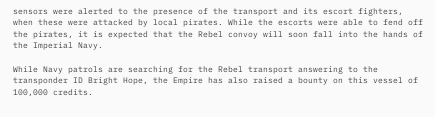sensors were alerted to the presence of the transport and its escort fighters, when these were attacked by local pirates. While the escorts were able to fend off the pirates, it is expected that the Rebel convoy will soon fall into the hands of the Imperial Navy.

While Navy patrols are searching for the Rebel transport answering to the transponder ID Bright Hope, the Empire has also raised a bounty on this vessel of 100,000 credits.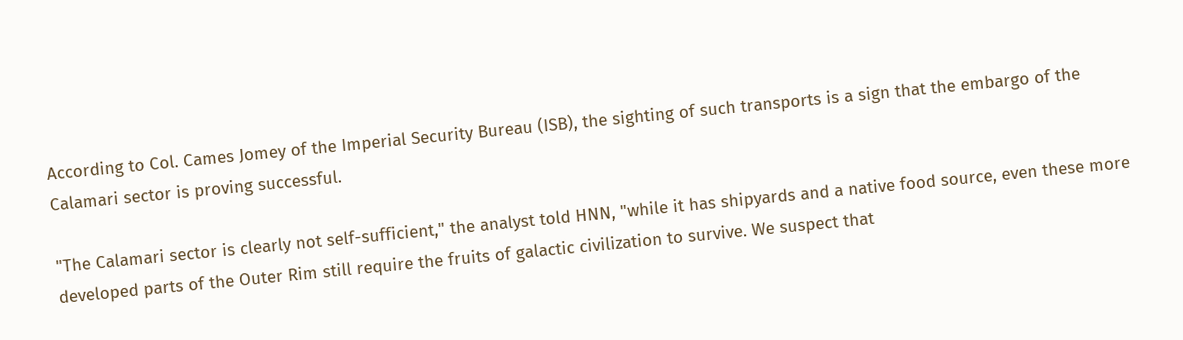According to Col. Cames Jomey of the Imperial Security Bureau (ISB), the sighting of such transports is a sign that the embargo of the Calamari sector is proving successful.

"The Calamari sector is clearly not self-sufficient," the analyst told HNN, "while it has shipyards and a native food source, even these more developed parts of the Outer Rim still require the fruits of galactic civilization to survive. We suspect that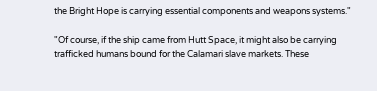the Bright Hope is carrying essential components and weapons systems."

"Of course, if the ship came from Hutt Space, it might also be carrying trafficked humans bound for the Calamari slave markets. These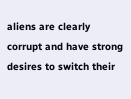aliens are clearly corrupt and have strong desires to switch their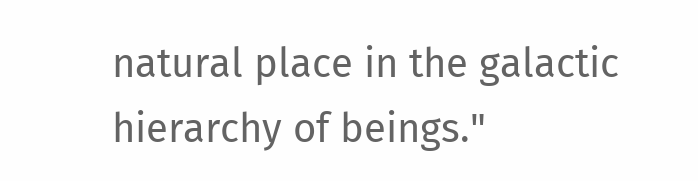natural place in the galactic hierarchy of beings."